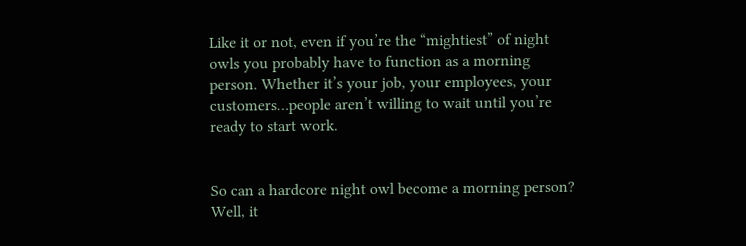Like it or not, even if you’re the “mightiest” of night owls you probably have to function as a morning person. Whether it’s your job, your employees, your customers…people aren’t willing to wait until you’re ready to start work.


So can a hardcore night owl become a morning person? Well, it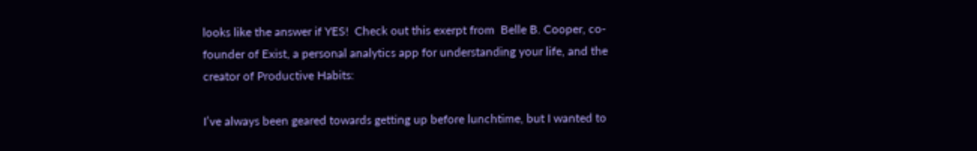looks like the answer if YES!  Check out this exerpt from  Belle B. Cooper, co-founder of Exist, a personal analytics app for understanding your life, and the creator of Productive Habits:

I’ve always been geared towards getting up before lunchtime, but I wanted to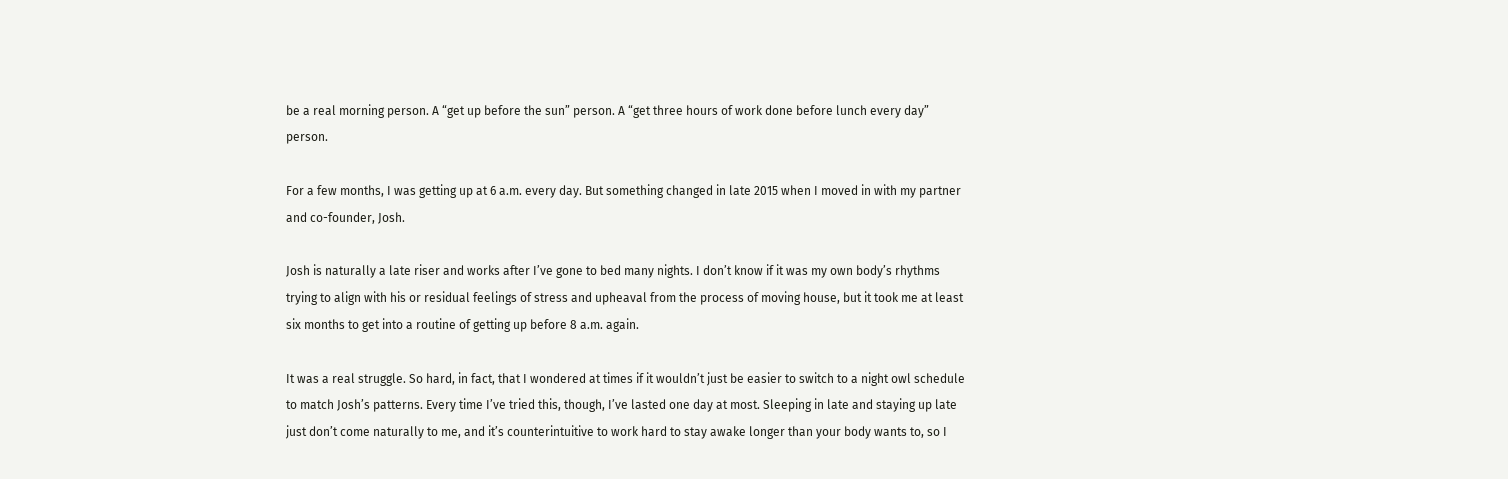be a real morning person. A “get up before the sun” person. A “get three hours of work done before lunch every day” person.

For a few months, I was getting up at 6 a.m. every day. But something changed in late 2015 when I moved in with my partner and co-founder, Josh.

Josh is naturally a late riser and works after I’ve gone to bed many nights. I don’t know if it was my own body’s rhythms trying to align with his or residual feelings of stress and upheaval from the process of moving house, but it took me at least six months to get into a routine of getting up before 8 a.m. again.

It was a real struggle. So hard, in fact, that I wondered at times if it wouldn’t just be easier to switch to a night owl schedule to match Josh’s patterns. Every time I’ve tried this, though, I’ve lasted one day at most. Sleeping in late and staying up late just don’t come naturally to me, and it’s counterintuitive to work hard to stay awake longer than your body wants to, so I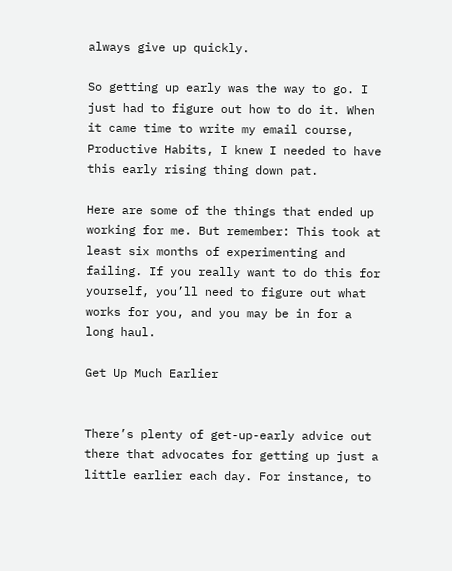always give up quickly.

So getting up early was the way to go. I just had to figure out how to do it. When it came time to write my email course, Productive Habits, I knew I needed to have this early rising thing down pat.

Here are some of the things that ended up working for me. But remember: This took at least six months of experimenting and failing. If you really want to do this for yourself, you’ll need to figure out what works for you, and you may be in for a long haul.

Get Up Much Earlier


There’s plenty of get-up-early advice out there that advocates for getting up just a little earlier each day. For instance, to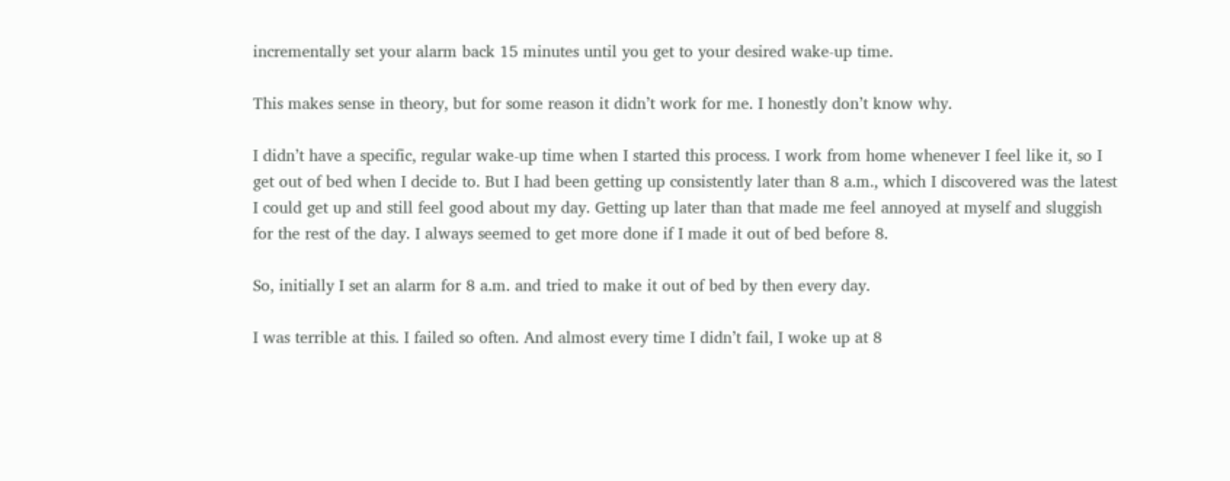incrementally set your alarm back 15 minutes until you get to your desired wake-up time.

This makes sense in theory, but for some reason it didn’t work for me. I honestly don’t know why.

I didn’t have a specific, regular wake-up time when I started this process. I work from home whenever I feel like it, so I get out of bed when I decide to. But I had been getting up consistently later than 8 a.m., which I discovered was the latest I could get up and still feel good about my day. Getting up later than that made me feel annoyed at myself and sluggish for the rest of the day. I always seemed to get more done if I made it out of bed before 8.

So, initially I set an alarm for 8 a.m. and tried to make it out of bed by then every day.

I was terrible at this. I failed so often. And almost every time I didn’t fail, I woke up at 8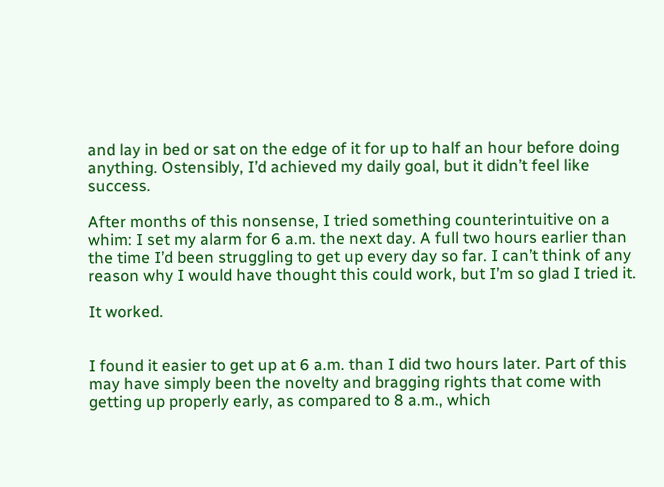and lay in bed or sat on the edge of it for up to half an hour before doing anything. Ostensibly, I’d achieved my daily goal, but it didn’t feel like success.

After months of this nonsense, I tried something counterintuitive on a whim: I set my alarm for 6 a.m. the next day. A full two hours earlier than the time I’d been struggling to get up every day so far. I can’t think of any reason why I would have thought this could work, but I’m so glad I tried it.

It worked.


I found it easier to get up at 6 a.m. than I did two hours later. Part of this may have simply been the novelty and bragging rights that come with getting up properly early, as compared to 8 a.m., which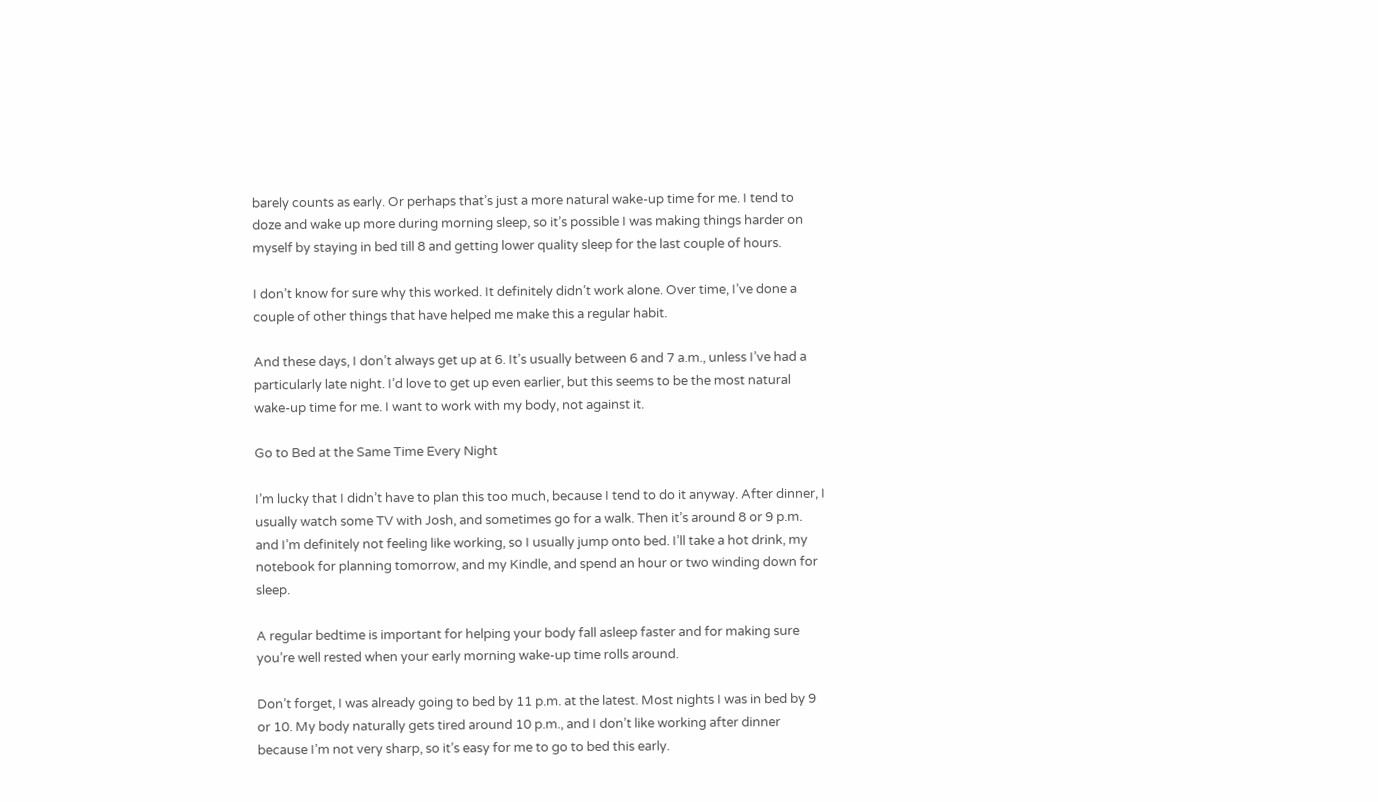barely counts as early. Or perhaps that’s just a more natural wake-up time for me. I tend to doze and wake up more during morning sleep, so it’s possible I was making things harder on myself by staying in bed till 8 and getting lower quality sleep for the last couple of hours.

I don’t know for sure why this worked. It definitely didn’t work alone. Over time, I’ve done a couple of other things that have helped me make this a regular habit.

And these days, I don’t always get up at 6. It’s usually between 6 and 7 a.m., unless I’ve had a particularly late night. I’d love to get up even earlier, but this seems to be the most natural wake-up time for me. I want to work with my body, not against it.

Go to Bed at the Same Time Every Night

I’m lucky that I didn’t have to plan this too much, because I tend to do it anyway. After dinner, I usually watch some TV with Josh, and sometimes go for a walk. Then it’s around 8 or 9 p.m. and I’m definitely not feeling like working, so I usually jump onto bed. I’ll take a hot drink, my notebook for planning tomorrow, and my Kindle, and spend an hour or two winding down for sleep.

A regular bedtime is important for helping your body fall asleep faster and for making sure you’re well rested when your early morning wake-up time rolls around.

Don’t forget, I was already going to bed by 11 p.m. at the latest. Most nights I was in bed by 9 or 10. My body naturally gets tired around 10 p.m., and I don’t like working after dinner because I’m not very sharp, so it’s easy for me to go to bed this early.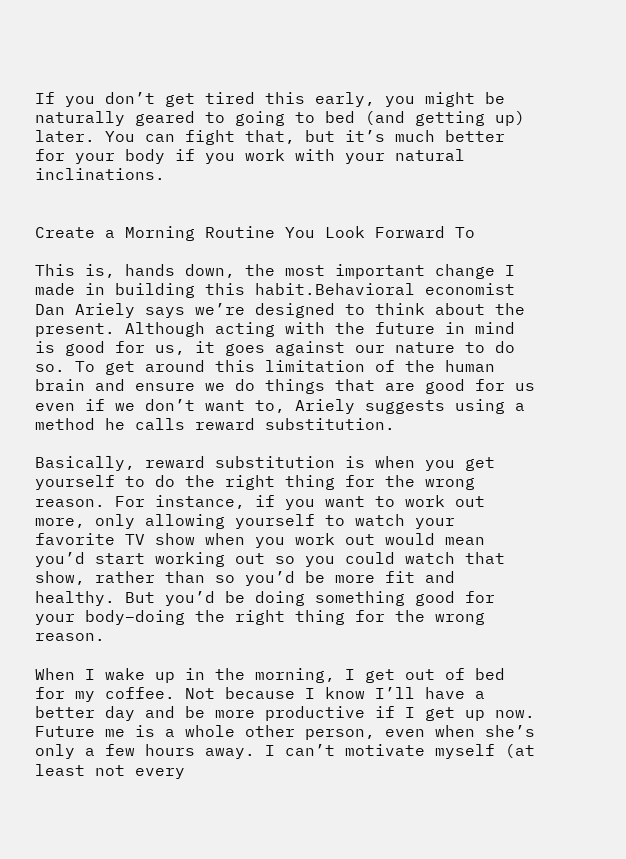If you don’t get tired this early, you might be naturally geared to going to bed (and getting up) later. You can fight that, but it’s much better for your body if you work with your natural inclinations.


Create a Morning Routine You Look Forward To

This is, hands down, the most important change I made in building this habit.Behavioral economist Dan Ariely says we’re designed to think about the present. Although acting with the future in mind is good for us, it goes against our nature to do so. To get around this limitation of the human brain and ensure we do things that are good for us even if we don’t want to, Ariely suggests using a method he calls reward substitution.

Basically, reward substitution is when you get yourself to do the right thing for the wrong reason. For instance, if you want to work out more, only allowing yourself to watch your favorite TV show when you work out would mean you’d start working out so you could watch that show, rather than so you’d be more fit and healthy. But you’d be doing something good for your body–doing the right thing for the wrong reason.

When I wake up in the morning, I get out of bed for my coffee. Not because I know I’ll have a better day and be more productive if I get up now. Future me is a whole other person, even when she’s only a few hours away. I can’t motivate myself (at least not every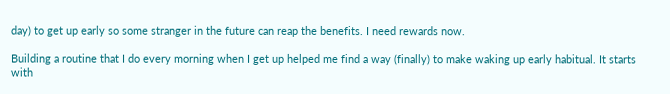day) to get up early so some stranger in the future can reap the benefits. I need rewards now.

Building a routine that I do every morning when I get up helped me find a way (finally) to make waking up early habitual. It starts with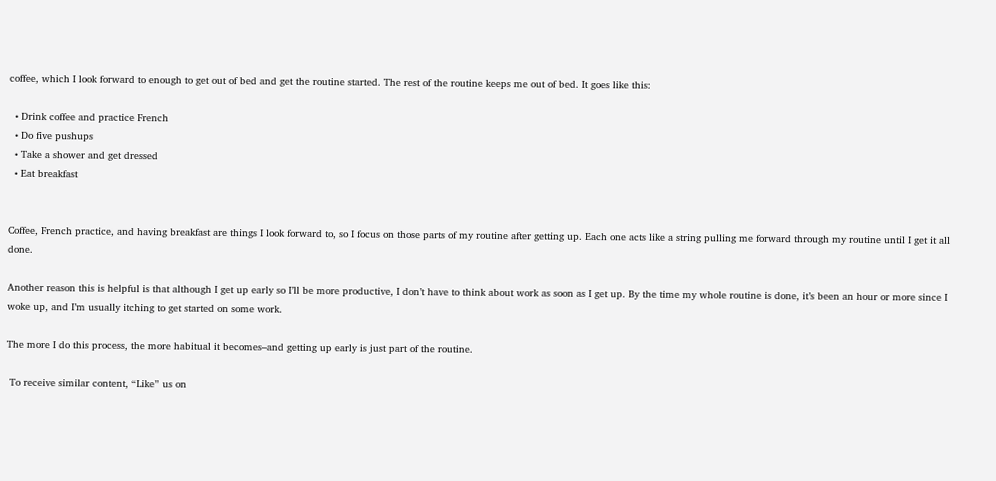coffee, which I look forward to enough to get out of bed and get the routine started. The rest of the routine keeps me out of bed. It goes like this:

  • Drink coffee and practice French
  • Do five pushups
  • Take a shower and get dressed
  • Eat breakfast


Coffee, French practice, and having breakfast are things I look forward to, so I focus on those parts of my routine after getting up. Each one acts like a string pulling me forward through my routine until I get it all done.

Another reason this is helpful is that although I get up early so I’ll be more productive, I don’t have to think about work as soon as I get up. By the time my whole routine is done, it’s been an hour or more since I woke up, and I’m usually itching to get started on some work.

The more I do this process, the more habitual it becomes–and getting up early is just part of the routine.

 To receive similar content, “Like” us on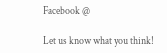Facebook @

Let us know what you think!